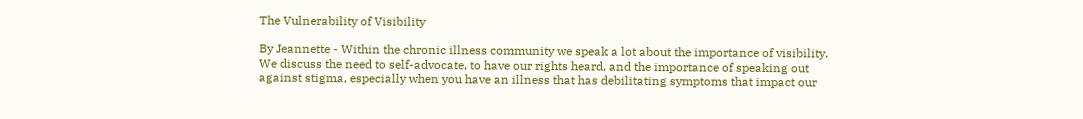The Vulnerability of Visibility

By Jeannette - Within the chronic illness community we speak a lot about the importance of visibility.  We discuss the need to self-advocate, to have our rights heard, and the importance of speaking out against stigma, especially when you have an illness that has debilitating symptoms that impact our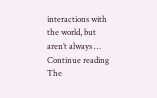interactions with the world, but aren’t always … Continue reading The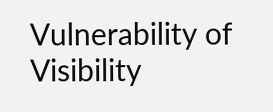Vulnerability of Visibility